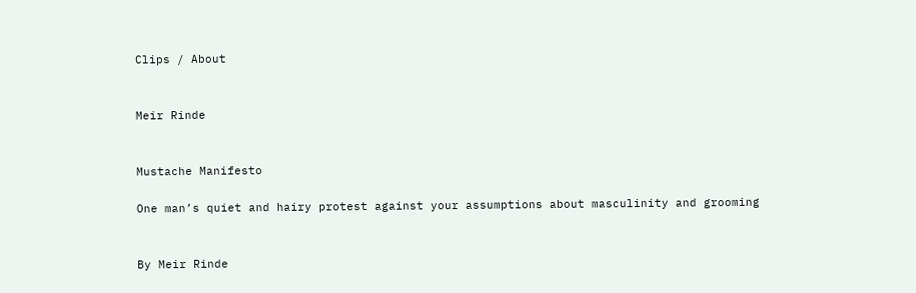Clips / About


Meir Rinde


Mustache Manifesto

One man’s quiet and hairy protest against your assumptions about masculinity and grooming


By Meir Rinde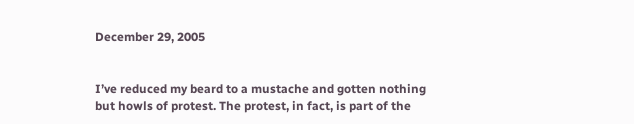December 29, 2005


I’ve reduced my beard to a mustache and gotten nothing but howls of protest. The protest, in fact, is part of the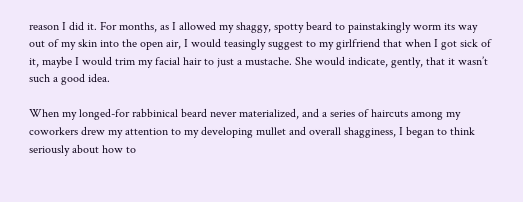reason I did it. For months, as I allowed my shaggy, spotty beard to painstakingly worm its way out of my skin into the open air, I would teasingly suggest to my girlfriend that when I got sick of it, maybe I would trim my facial hair to just a mustache. She would indicate, gently, that it wasn’t such a good idea.

When my longed-for rabbinical beard never materialized, and a series of haircuts among my coworkers drew my attention to my developing mullet and overall shagginess, I began to think seriously about how to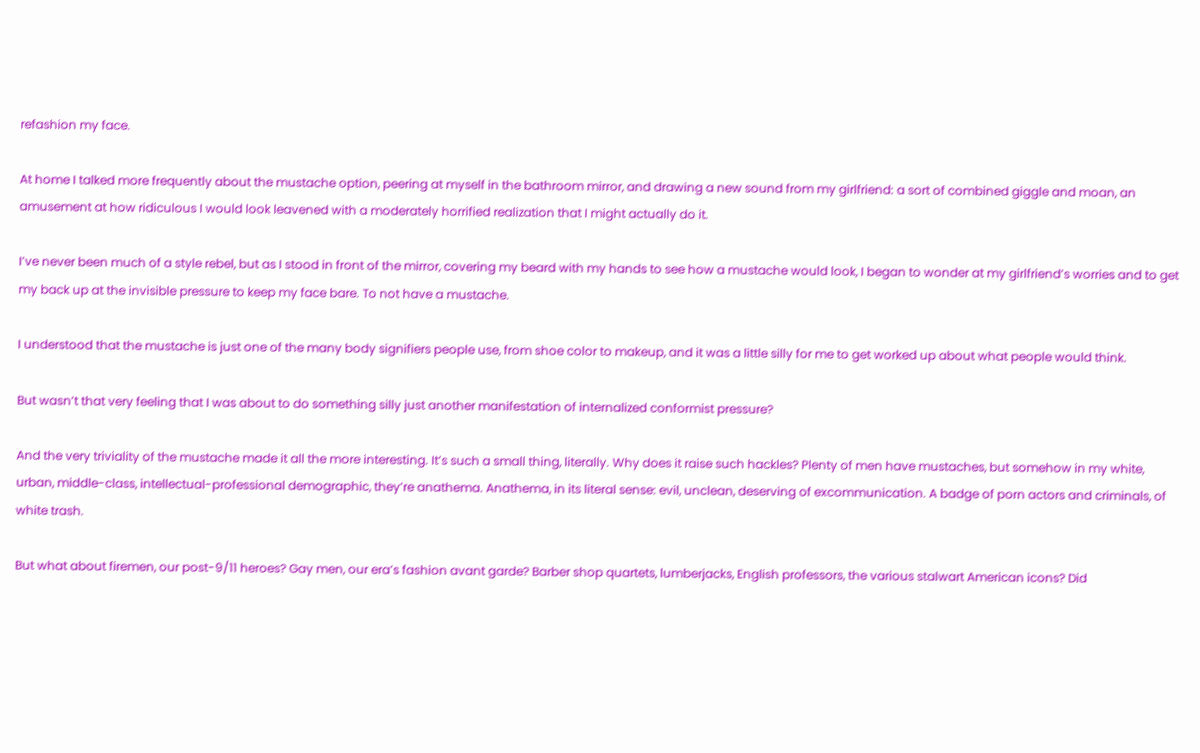refashion my face.

At home I talked more frequently about the mustache option, peering at myself in the bathroom mirror, and drawing a new sound from my girlfriend: a sort of combined giggle and moan, an amusement at how ridiculous I would look leavened with a moderately horrified realization that I might actually do it.

I’ve never been much of a style rebel, but as I stood in front of the mirror, covering my beard with my hands to see how a mustache would look, I began to wonder at my girlfriend’s worries and to get my back up at the invisible pressure to keep my face bare. To not have a mustache.

I understood that the mustache is just one of the many body signifiers people use, from shoe color to makeup, and it was a little silly for me to get worked up about what people would think.

But wasn’t that very feeling that I was about to do something silly just another manifestation of internalized conformist pressure?

And the very triviality of the mustache made it all the more interesting. It’s such a small thing, literally. Why does it raise such hackles? Plenty of men have mustaches, but somehow in my white, urban, middle-class, intellectual-professional demographic, they’re anathema. Anathema, in its literal sense: evil, unclean, deserving of excommunication. A badge of porn actors and criminals, of white trash.

But what about firemen, our post-9/11 heroes? Gay men, our era’s fashion avant garde? Barber shop quartets, lumberjacks, English professors, the various stalwart American icons? Did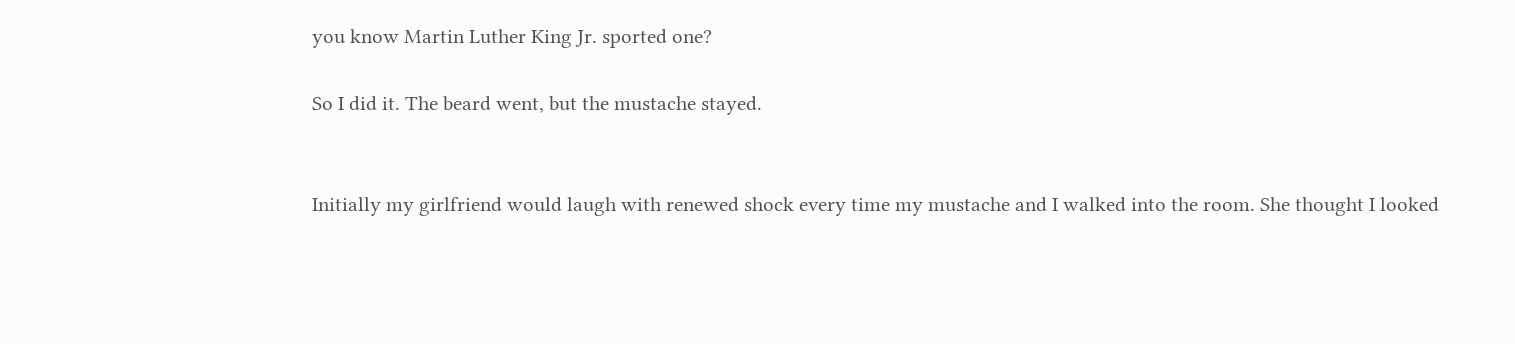you know Martin Luther King Jr. sported one?

So I did it. The beard went, but the mustache stayed.


Initially my girlfriend would laugh with renewed shock every time my mustache and I walked into the room. She thought I looked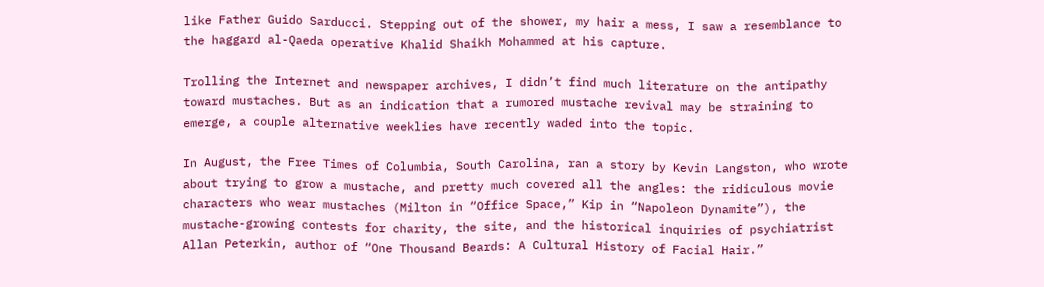like Father Guido Sarducci. Stepping out of the shower, my hair a mess, I saw a resemblance to the haggard al-Qaeda operative Khalid Shaikh Mohammed at his capture.

Trolling the Internet and newspaper archives, I didn’t find much literature on the antipathy toward mustaches. But as an indication that a rumored mustache revival may be straining to emerge, a couple alternative weeklies have recently waded into the topic.

In August, the Free Times of Columbia, South Carolina, ran a story by Kevin Langston, who wrote about trying to grow a mustache, and pretty much covered all the angles: the ridiculous movie characters who wear mustaches (Milton in “Office Space,” Kip in “Napoleon Dynamite”), the mustache-growing contests for charity, the site, and the historical inquiries of psychiatrist Allan Peterkin, author of “One Thousand Beards: A Cultural History of Facial Hair.”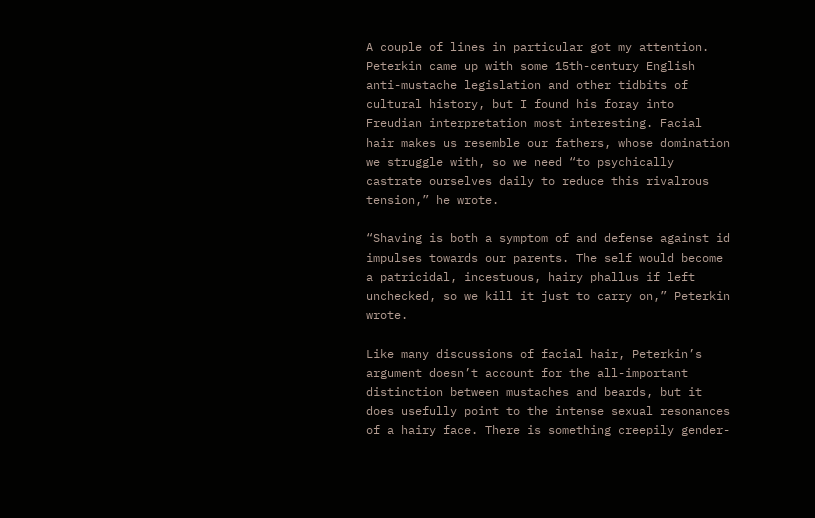A couple of lines in particular got my attention. Peterkin came up with some 15th-century English anti-mustache legislation and other tidbits of cultural history, but I found his foray into Freudian interpretation most interesting. Facial hair makes us resemble our fathers, whose domination we struggle with, so we need “to psychically castrate ourselves daily to reduce this rivalrous tension,” he wrote.

“Shaving is both a symptom of and defense against id impulses towards our parents. The self would become a patricidal, incestuous, hairy phallus if left unchecked, so we kill it just to carry on,” Peterkin wrote.

Like many discussions of facial hair, Peterkin’s argument doesn’t account for the all-important distinction between mustaches and beards, but it does usefully point to the intense sexual resonances of a hairy face. There is something creepily gender-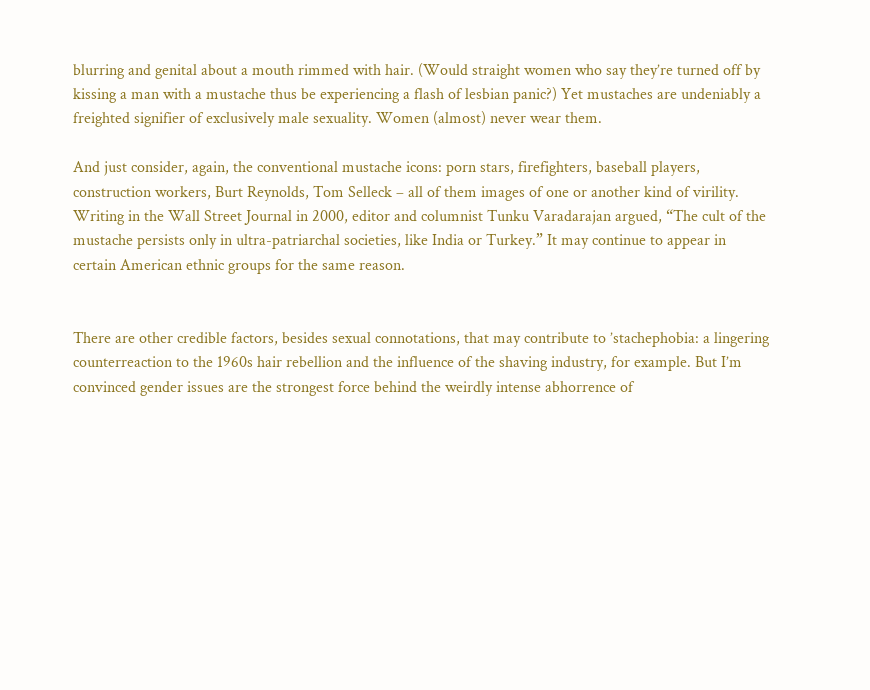blurring and genital about a mouth rimmed with hair. (Would straight women who say they’re turned off by kissing a man with a mustache thus be experiencing a flash of lesbian panic?) Yet mustaches are undeniably a freighted signifier of exclusively male sexuality. Women (almost) never wear them.

And just consider, again, the conventional mustache icons: porn stars, firefighters, baseball players, construction workers, Burt Reynolds, Tom Selleck – all of them images of one or another kind of virility. Writing in the Wall Street Journal in 2000, editor and columnist Tunku Varadarajan argued, “The cult of the mustache persists only in ultra-patriarchal societies, like India or Turkey.” It may continue to appear in certain American ethnic groups for the same reason.


There are other credible factors, besides sexual connotations, that may contribute to ’stachephobia: a lingering counterreaction to the 1960s hair rebellion and the influence of the shaving industry, for example. But I’m convinced gender issues are the strongest force behind the weirdly intense abhorrence of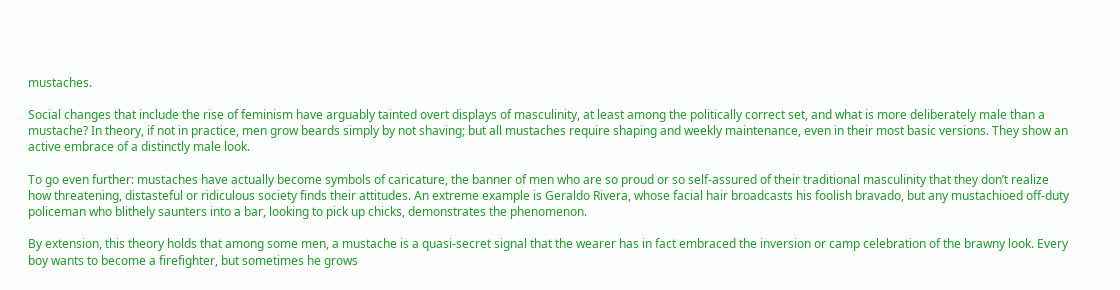mustaches.

Social changes that include the rise of feminism have arguably tainted overt displays of masculinity, at least among the politically correct set, and what is more deliberately male than a mustache? In theory, if not in practice, men grow beards simply by not shaving; but all mustaches require shaping and weekly maintenance, even in their most basic versions. They show an active embrace of a distinctly male look.

To go even further: mustaches have actually become symbols of caricature, the banner of men who are so proud or so self-assured of their traditional masculinity that they don’t realize how threatening, distasteful or ridiculous society finds their attitudes. An extreme example is Geraldo Rivera, whose facial hair broadcasts his foolish bravado, but any mustachioed off-duty policeman who blithely saunters into a bar, looking to pick up chicks, demonstrates the phenomenon.

By extension, this theory holds that among some men, a mustache is a quasi-secret signal that the wearer has in fact embraced the inversion or camp celebration of the brawny look. Every boy wants to become a firefighter, but sometimes he grows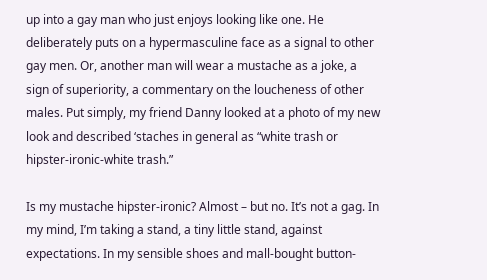up into a gay man who just enjoys looking like one. He deliberately puts on a hypermasculine face as a signal to other gay men. Or, another man will wear a mustache as a joke, a sign of superiority, a commentary on the loucheness of other males. Put simply, my friend Danny looked at a photo of my new look and described ‘staches in general as “white trash or hipster-ironic-white trash.”

Is my mustache hipster-ironic? Almost – but no. It’s not a gag. In my mind, I’m taking a stand, a tiny little stand, against expectations. In my sensible shoes and mall-bought button-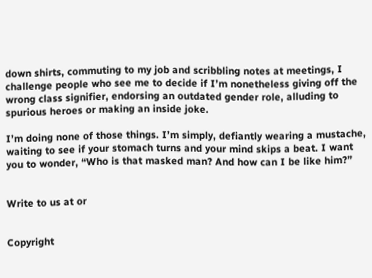down shirts, commuting to my job and scribbling notes at meetings, I challenge people who see me to decide if I’m nonetheless giving off the wrong class signifier, endorsing an outdated gender role, alluding to spurious heroes or making an inside joke.

I’m doing none of those things. I’m simply, defiantly wearing a mustache, waiting to see if your stomach turns and your mind skips a beat. I want you to wonder, “Who is that masked man? And how can I be like him?”


Write to us at or


Copyright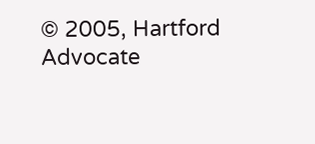© 2005, Hartford Advocate